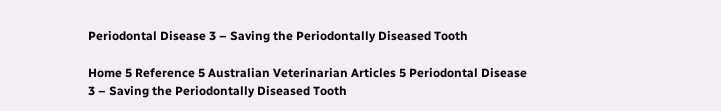Periodontal Disease 3 – Saving the Periodontally Diseased Tooth

Home 5 Reference 5 Australian Veterinarian Articles 5 Periodontal Disease 3 – Saving the Periodontally Diseased Tooth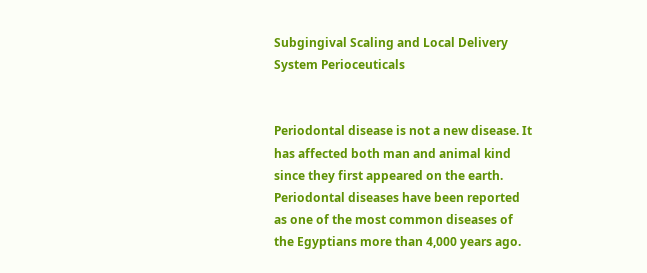Subgingival Scaling and Local Delivery System Perioceuticals


Periodontal disease is not a new disease. It has affected both man and animal kind since they first appeared on the earth. Periodontal diseases have been reported as one of the most common diseases of the Egyptians more than 4,000 years ago.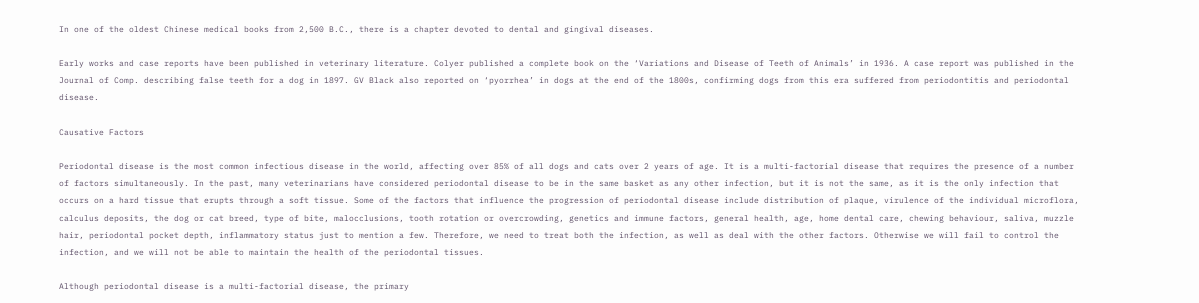In one of the oldest Chinese medical books from 2,500 B.C., there is a chapter devoted to dental and gingival diseases.

Early works and case reports have been published in veterinary literature. Colyer published a complete book on the ‘Variations and Disease of Teeth of Animals’ in 1936. A case report was published in the Journal of Comp. describing false teeth for a dog in 1897. GV Black also reported on ‘pyorrhea’ in dogs at the end of the 1800s, confirming dogs from this era suffered from periodontitis and periodontal disease.

Causative Factors

Periodontal disease is the most common infectious disease in the world, affecting over 85% of all dogs and cats over 2 years of age. It is a multi-factorial disease that requires the presence of a number of factors simultaneously. In the past, many veterinarians have considered periodontal disease to be in the same basket as any other infection, but it is not the same, as it is the only infection that occurs on a hard tissue that erupts through a soft tissue. Some of the factors that influence the progression of periodontal disease include distribution of plaque, virulence of the individual microflora, calculus deposits, the dog or cat breed, type of bite, malocclusions, tooth rotation or overcrowding, genetics and immune factors, general health, age, home dental care, chewing behaviour, saliva, muzzle hair, periodontal pocket depth, inflammatory status just to mention a few. Therefore, we need to treat both the infection, as well as deal with the other factors. Otherwise we will fail to control the infection, and we will not be able to maintain the health of the periodontal tissues.

Although periodontal disease is a multi-factorial disease, the primary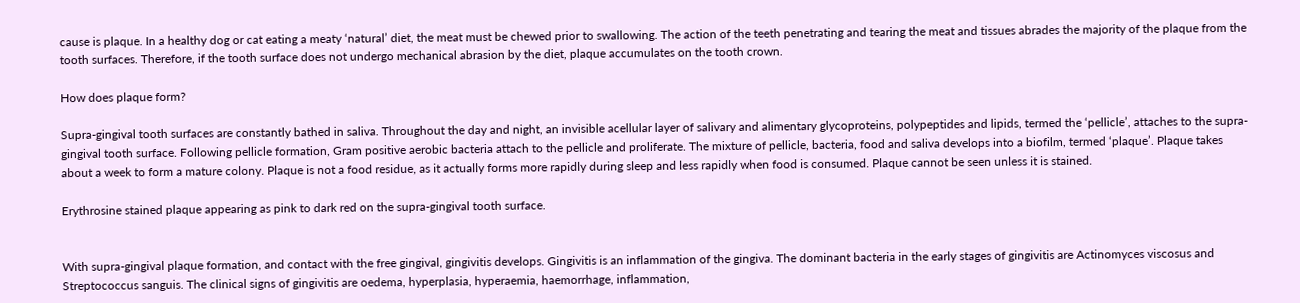cause is plaque. In a healthy dog or cat eating a meaty ‘natural’ diet, the meat must be chewed prior to swallowing. The action of the teeth penetrating and tearing the meat and tissues abrades the majority of the plaque from the tooth surfaces. Therefore, if the tooth surface does not undergo mechanical abrasion by the diet, plaque accumulates on the tooth crown.

How does plaque form?

Supra-gingival tooth surfaces are constantly bathed in saliva. Throughout the day and night, an invisible acellular layer of salivary and alimentary glycoproteins, polypeptides and lipids, termed the ‘pellicle’, attaches to the supra-gingival tooth surface. Following pellicle formation, Gram positive aerobic bacteria attach to the pellicle and proliferate. The mixture of pellicle, bacteria, food and saliva develops into a biofilm, termed ‘plaque’. Plaque takes about a week to form a mature colony. Plaque is not a food residue, as it actually forms more rapidly during sleep and less rapidly when food is consumed. Plaque cannot be seen unless it is stained.

Erythrosine stained plaque appearing as pink to dark red on the supra-gingival tooth surface.


With supra-gingival plaque formation, and contact with the free gingival, gingivitis develops. Gingivitis is an inflammation of the gingiva. The dominant bacteria in the early stages of gingivitis are Actinomyces viscosus and Streptococcus sanguis. The clinical signs of gingivitis are oedema, hyperplasia, hyperaemia, haemorrhage, inflammation,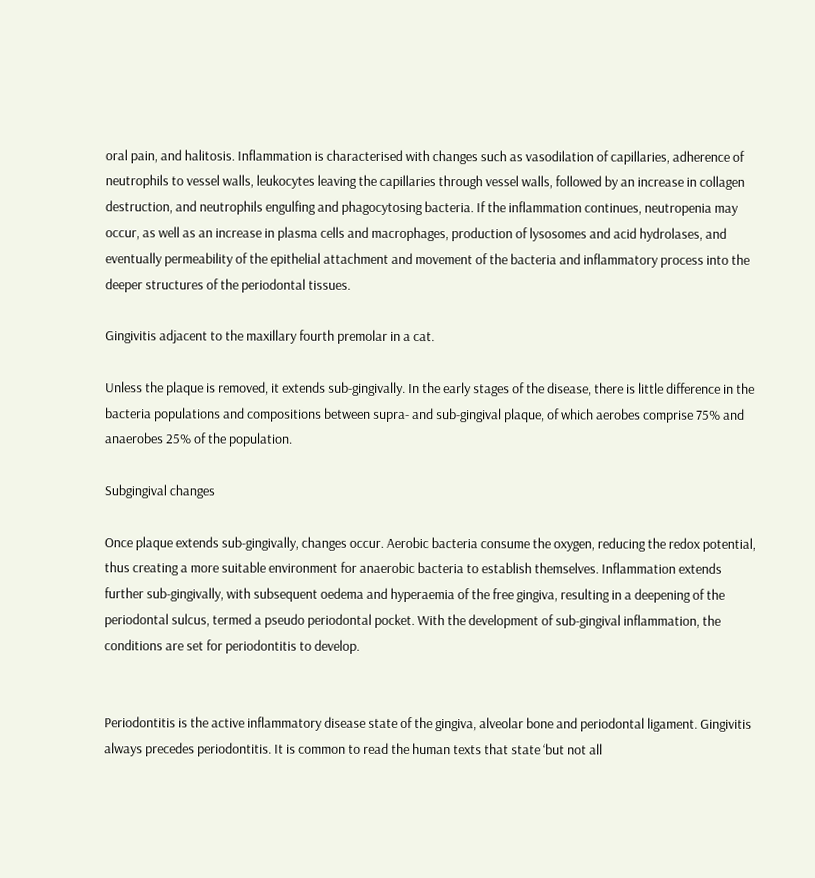oral pain, and halitosis. Inflammation is characterised with changes such as vasodilation of capillaries, adherence of neutrophils to vessel walls, leukocytes leaving the capillaries through vessel walls, followed by an increase in collagen destruction, and neutrophils engulfing and phagocytosing bacteria. If the inflammation continues, neutropenia may occur, as well as an increase in plasma cells and macrophages, production of lysosomes and acid hydrolases, and eventually permeability of the epithelial attachment and movement of the bacteria and inflammatory process into the deeper structures of the periodontal tissues.

Gingivitis adjacent to the maxillary fourth premolar in a cat.

Unless the plaque is removed, it extends sub-gingivally. In the early stages of the disease, there is little difference in the bacteria populations and compositions between supra- and sub-gingival plaque, of which aerobes comprise 75% and anaerobes 25% of the population.

Subgingival changes

Once plaque extends sub-gingivally, changes occur. Aerobic bacteria consume the oxygen, reducing the redox potential, thus creating a more suitable environment for anaerobic bacteria to establish themselves. Inflammation extends further sub-gingivally, with subsequent oedema and hyperaemia of the free gingiva, resulting in a deepening of the periodontal sulcus, termed a pseudo periodontal pocket. With the development of sub-gingival inflammation, the conditions are set for periodontitis to develop.


Periodontitis is the active inflammatory disease state of the gingiva, alveolar bone and periodontal ligament. Gingivitis always precedes periodontitis. It is common to read the human texts that state ‘but not all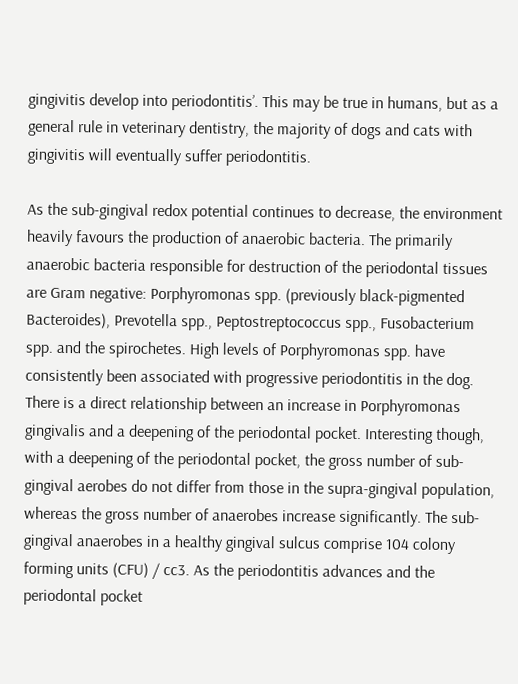gingivitis develop into periodontitis’. This may be true in humans, but as a general rule in veterinary dentistry, the majority of dogs and cats with gingivitis will eventually suffer periodontitis.

As the sub-gingival redox potential continues to decrease, the environment heavily favours the production of anaerobic bacteria. The primarily anaerobic bacteria responsible for destruction of the periodontal tissues are Gram negative: Porphyromonas spp. (previously black-pigmented Bacteroides), Prevotella spp., Peptostreptococcus spp., Fusobacterium spp. and the spirochetes. High levels of Porphyromonas spp. have consistently been associated with progressive periodontitis in the dog. There is a direct relationship between an increase in Porphyromonas gingivalis and a deepening of the periodontal pocket. Interesting though, with a deepening of the periodontal pocket, the gross number of sub-gingival aerobes do not differ from those in the supra-gingival population, whereas the gross number of anaerobes increase significantly. The sub-gingival anaerobes in a healthy gingival sulcus comprise 104 colony forming units (CFU) / cc3. As the periodontitis advances and the periodontal pocket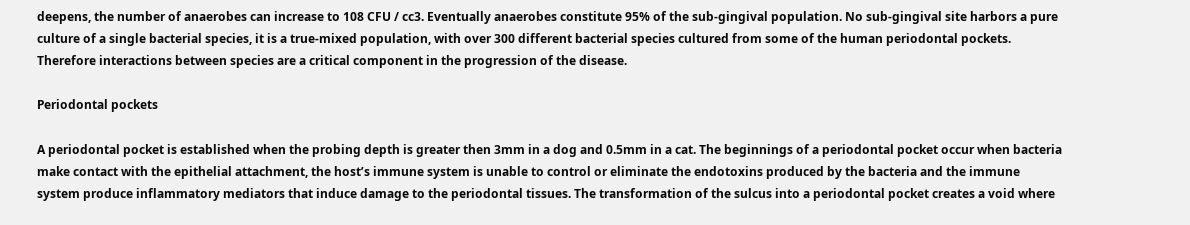deepens, the number of anaerobes can increase to 108 CFU / cc3. Eventually anaerobes constitute 95% of the sub-gingival population. No sub-gingival site harbors a pure culture of a single bacterial species, it is a true-mixed population, with over 300 different bacterial species cultured from some of the human periodontal pockets. Therefore interactions between species are a critical component in the progression of the disease.

Periodontal pockets

A periodontal pocket is established when the probing depth is greater then 3mm in a dog and 0.5mm in a cat. The beginnings of a periodontal pocket occur when bacteria make contact with the epithelial attachment, the host’s immune system is unable to control or eliminate the endotoxins produced by the bacteria and the immune system produce inflammatory mediators that induce damage to the periodontal tissues. The transformation of the sulcus into a periodontal pocket creates a void where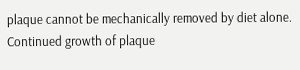plaque cannot be mechanically removed by diet alone. Continued growth of plaque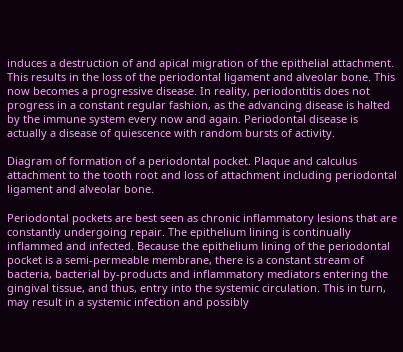induces a destruction of and apical migration of the epithelial attachment. This results in the loss of the periodontal ligament and alveolar bone. This now becomes a progressive disease. In reality, periodontitis does not progress in a constant regular fashion, as the advancing disease is halted by the immune system every now and again. Periodontal disease is actually a disease of quiescence with random bursts of activity.

Diagram of formation of a periodontal pocket. Plaque and calculus attachment to the tooth root and loss of attachment including periodontal ligament and alveolar bone.

Periodontal pockets are best seen as chronic inflammatory lesions that are constantly undergoing repair. The epithelium lining is continually inflammed and infected. Because the epithelium lining of the periodontal pocket is a semi-permeable membrane, there is a constant stream of bacteria, bacterial by-products and inflammatory mediators entering the gingival tissue, and thus, entry into the systemic circulation. This in turn, may result in a systemic infection and possibly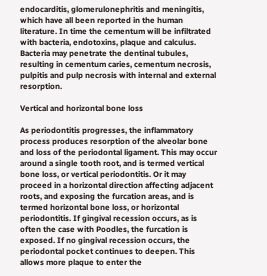endocarditis, glomerulonephritis and meningitis, which have all been reported in the human literature. In time the cementum will be infiltrated with bacteria, endotoxins, plaque and calculus. Bacteria may penetrate the dentinal tubules, resulting in cementum caries, cementum necrosis, pulpitis and pulp necrosis with internal and external resorption.

Vertical and horizontal bone loss

As periodontitis progresses, the inflammatory process produces resorption of the alveolar bone and loss of the periodontal ligament. This may occur around a single tooth root, and is termed vertical bone loss, or vertical periodontitis. Or it may proceed in a horizontal direction affecting adjacent roots, and exposing the furcation areas, and is termed horizontal bone loss, or horizontal periodontitis. If gingival recession occurs, as is often the case with Poodles, the furcation is exposed. If no gingival recession occurs, the periodontal pocket continues to deepen. This allows more plaque to enter the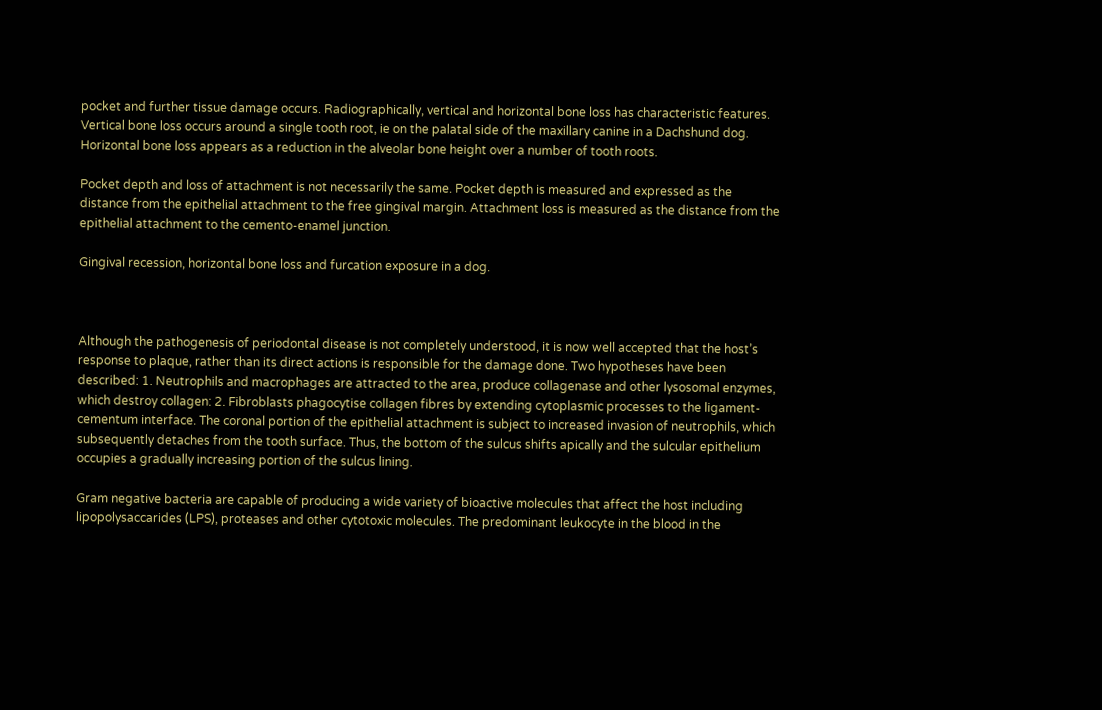pocket and further tissue damage occurs. Radiographically, vertical and horizontal bone loss has characteristic features. Vertical bone loss occurs around a single tooth root, ie on the palatal side of the maxillary canine in a Dachshund dog. Horizontal bone loss appears as a reduction in the alveolar bone height over a number of tooth roots.

Pocket depth and loss of attachment is not necessarily the same. Pocket depth is measured and expressed as the distance from the epithelial attachment to the free gingival margin. Attachment loss is measured as the distance from the epithelial attachment to the cemento-enamel junction.

Gingival recession, horizontal bone loss and furcation exposure in a dog.



Although the pathogenesis of periodontal disease is not completely understood, it is now well accepted that the host’s response to plaque, rather than its direct actions is responsible for the damage done. Two hypotheses have been described: 1. Neutrophils and macrophages are attracted to the area, produce collagenase and other lysosomal enzymes, which destroy collagen: 2. Fibroblasts phagocytise collagen fibres by extending cytoplasmic processes to the ligament-cementum interface. The coronal portion of the epithelial attachment is subject to increased invasion of neutrophils, which subsequently detaches from the tooth surface. Thus, the bottom of the sulcus shifts apically and the sulcular epithelium occupies a gradually increasing portion of the sulcus lining.

Gram negative bacteria are capable of producing a wide variety of bioactive molecules that affect the host including lipopolysaccarides (LPS), proteases and other cytotoxic molecules. The predominant leukocyte in the blood in the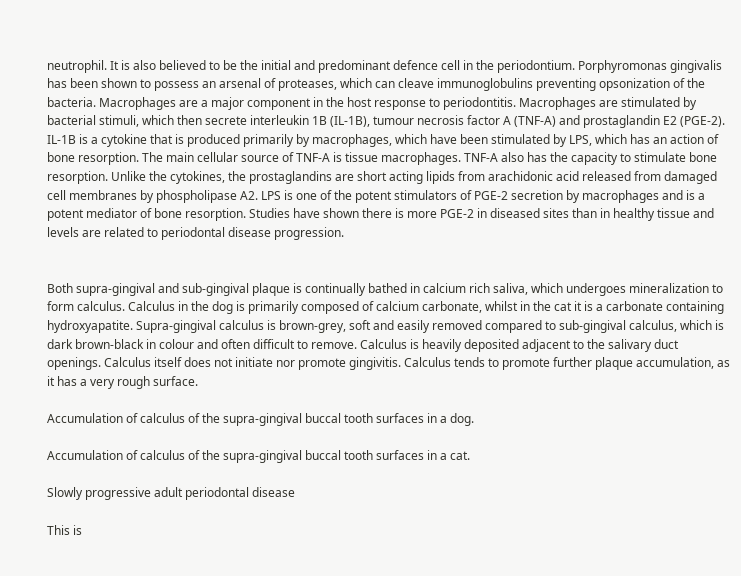neutrophil. It is also believed to be the initial and predominant defence cell in the periodontium. Porphyromonas gingivalis has been shown to possess an arsenal of proteases, which can cleave immunoglobulins preventing opsonization of the bacteria. Macrophages are a major component in the host response to periodontitis. Macrophages are stimulated by bacterial stimuli, which then secrete interleukin 1B (IL-1B), tumour necrosis factor A (TNF-A) and prostaglandin E2 (PGE-2). IL-1B is a cytokine that is produced primarily by macrophages, which have been stimulated by LPS, which has an action of bone resorption. The main cellular source of TNF-A is tissue macrophages. TNF-A also has the capacity to stimulate bone resorption. Unlike the cytokines, the prostaglandins are short acting lipids from arachidonic acid released from damaged cell membranes by phospholipase A2. LPS is one of the potent stimulators of PGE-2 secretion by macrophages and is a potent mediator of bone resorption. Studies have shown there is more PGE-2 in diseased sites than in healthy tissue and levels are related to periodontal disease progression.


Both supra-gingival and sub-gingival plaque is continually bathed in calcium rich saliva, which undergoes mineralization to form calculus. Calculus in the dog is primarily composed of calcium carbonate, whilst in the cat it is a carbonate containing hydroxyapatite. Supra-gingival calculus is brown-grey, soft and easily removed compared to sub-gingival calculus, which is dark brown-black in colour and often difficult to remove. Calculus is heavily deposited adjacent to the salivary duct openings. Calculus itself does not initiate nor promote gingivitis. Calculus tends to promote further plaque accumulation, as it has a very rough surface.

Accumulation of calculus of the supra-gingival buccal tooth surfaces in a dog.

Accumulation of calculus of the supra-gingival buccal tooth surfaces in a cat.

Slowly progressive adult periodontal disease

This is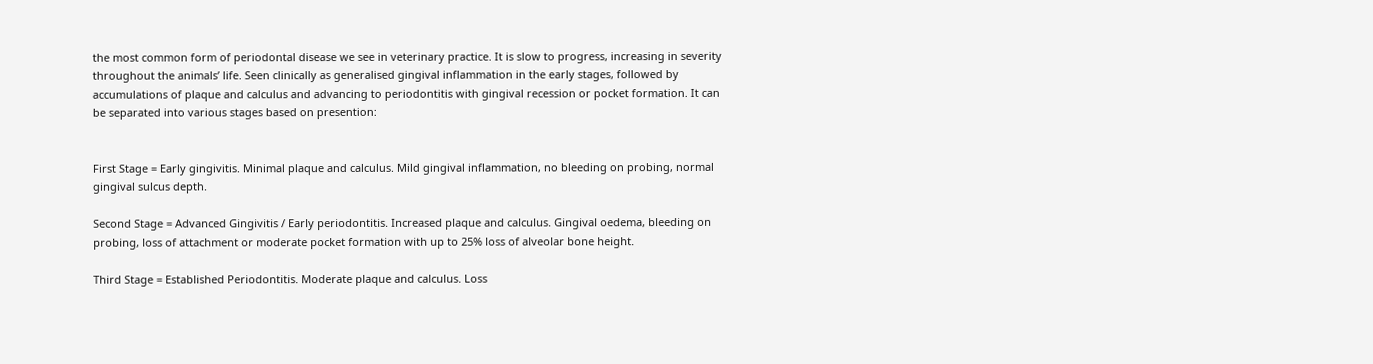the most common form of periodontal disease we see in veterinary practice. It is slow to progress, increasing in severity throughout the animals’ life. Seen clinically as generalised gingival inflammation in the early stages, followed by accumulations of plaque and calculus and advancing to periodontitis with gingival recession or pocket formation. It can be separated into various stages based on presention:


First Stage = Early gingivitis. Minimal plaque and calculus. Mild gingival inflammation, no bleeding on probing, normal gingival sulcus depth.

Second Stage = Advanced Gingivitis / Early periodontitis. Increased plaque and calculus. Gingival oedema, bleeding on probing, loss of attachment or moderate pocket formation with up to 25% loss of alveolar bone height.

Third Stage = Established Periodontitis. Moderate plaque and calculus. Loss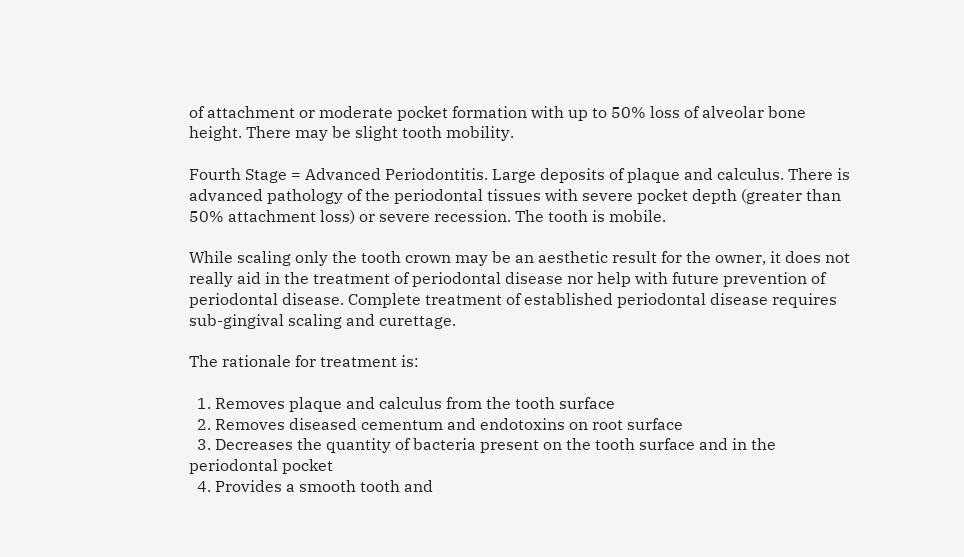of attachment or moderate pocket formation with up to 50% loss of alveolar bone height. There may be slight tooth mobility.

Fourth Stage = Advanced Periodontitis. Large deposits of plaque and calculus. There is advanced pathology of the periodontal tissues with severe pocket depth (greater than 50% attachment loss) or severe recession. The tooth is mobile.

While scaling only the tooth crown may be an aesthetic result for the owner, it does not really aid in the treatment of periodontal disease nor help with future prevention of periodontal disease. Complete treatment of established periodontal disease requires sub-gingival scaling and curettage.

The rationale for treatment is:

  1. Removes plaque and calculus from the tooth surface
  2. Removes diseased cementum and endotoxins on root surface
  3. Decreases the quantity of bacteria present on the tooth surface and in the periodontal pocket
  4. Provides a smooth tooth and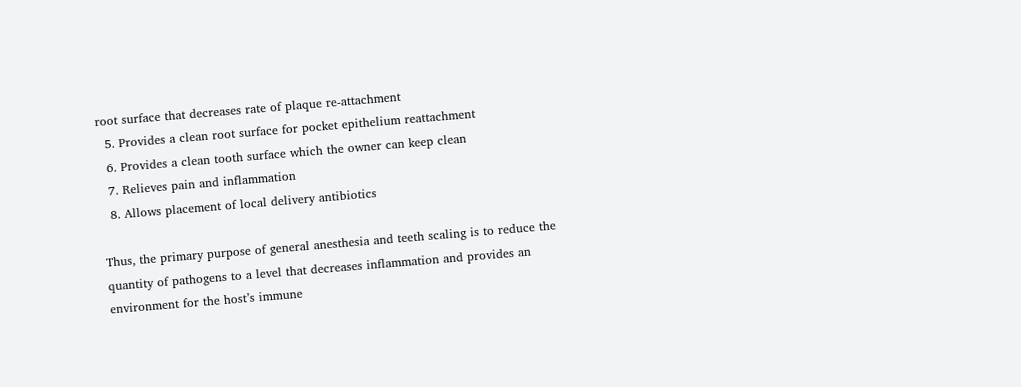root surface that decreases rate of plaque re-attachment
  5. Provides a clean root surface for pocket epithelium reattachment
  6. Provides a clean tooth surface which the owner can keep clean
  7. Relieves pain and inflammation
  8. Allows placement of local delivery antibiotics

Thus, the primary purpose of general anesthesia and teeth scaling is to reduce the quantity of pathogens to a level that decreases inflammation and provides an environment for the host’s immune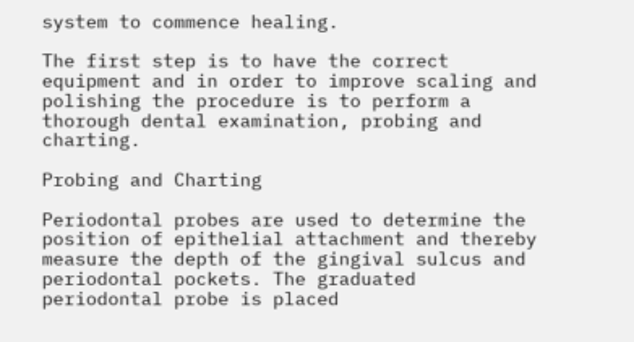system to commence healing.

The first step is to have the correct equipment and in order to improve scaling and polishing the procedure is to perform a thorough dental examination, probing and charting.

Probing and Charting

Periodontal probes are used to determine the position of epithelial attachment and thereby measure the depth of the gingival sulcus and periodontal pockets. The graduated periodontal probe is placed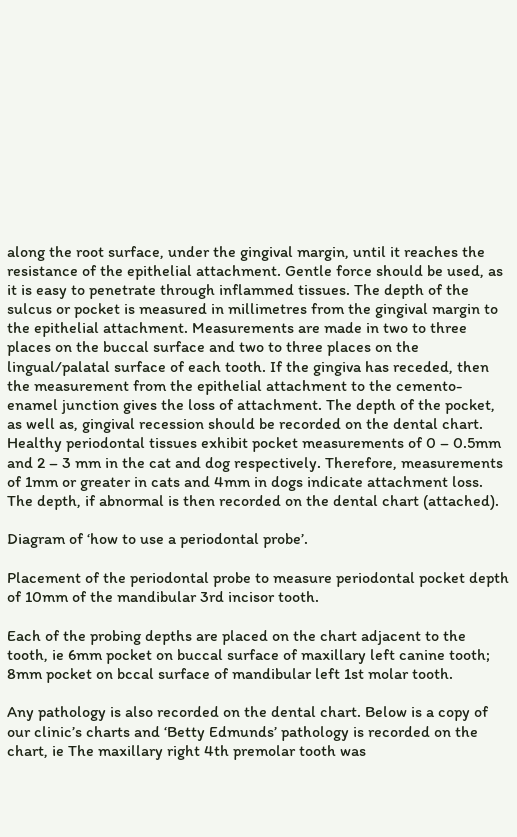along the root surface, under the gingival margin, until it reaches the resistance of the epithelial attachment. Gentle force should be used, as it is easy to penetrate through inflammed tissues. The depth of the sulcus or pocket is measured in millimetres from the gingival margin to the epithelial attachment. Measurements are made in two to three places on the buccal surface and two to three places on the lingual/palatal surface of each tooth. If the gingiva has receded, then the measurement from the epithelial attachment to the cemento-enamel junction gives the loss of attachment. The depth of the pocket, as well as, gingival recession should be recorded on the dental chart. Healthy periodontal tissues exhibit pocket measurements of 0 – 0.5mm and 2 – 3 mm in the cat and dog respectively. Therefore, measurements of 1mm or greater in cats and 4mm in dogs indicate attachment loss. The depth, if abnormal is then recorded on the dental chart (attached).

Diagram of ‘how to use a periodontal probe’.

Placement of the periodontal probe to measure periodontal pocket depth of 10mm of the mandibular 3rd incisor tooth.

Each of the probing depths are placed on the chart adjacent to the tooth, ie 6mm pocket on buccal surface of maxillary left canine tooth; 8mm pocket on bccal surface of mandibular left 1st molar tooth.

Any pathology is also recorded on the dental chart. Below is a copy of our clinic’s charts and ‘Betty Edmunds’ pathology is recorded on the chart, ie The maxillary right 4th premolar tooth was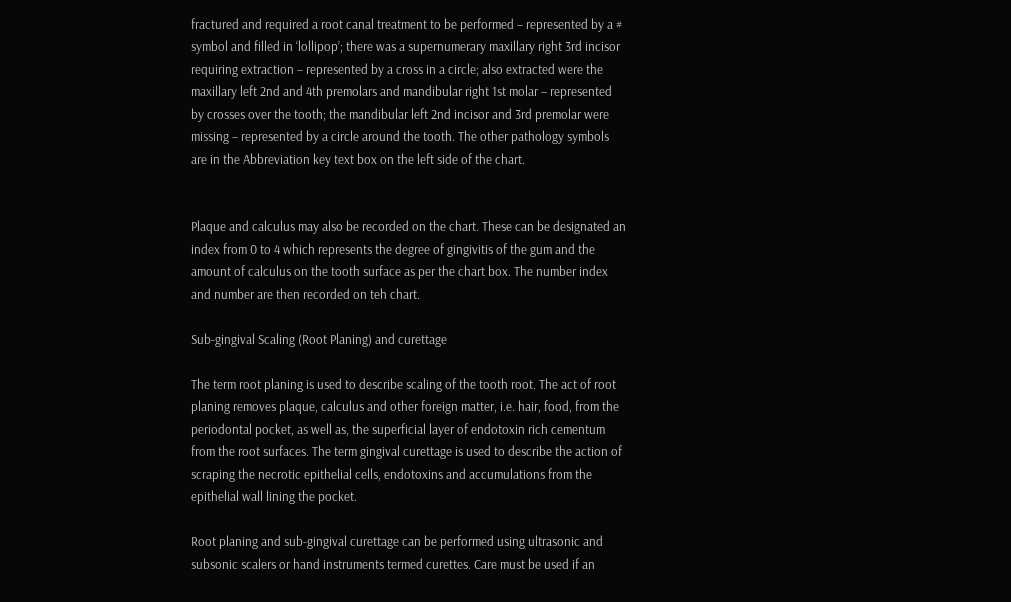fractured and required a root canal treatment to be performed – represented by a # symbol and filled in ‘lollipop’; there was a supernumerary maxillary right 3rd incisor requiring extraction – represented by a cross in a circle; also extracted were the maxillary left 2nd and 4th premolars and mandibular right 1st molar – represented by crosses over the tooth; the mandibular left 2nd incisor and 3rd premolar were missing – represented by a circle around the tooth. The other pathology symbols are in the Abbreviation key text box on the left side of the chart.


Plaque and calculus may also be recorded on the chart. These can be designated an index from 0 to 4 which represents the degree of gingivitis of the gum and the amount of calculus on the tooth surface as per the chart box. The number index and number are then recorded on teh chart.

Sub-gingival Scaling (Root Planing) and curettage

The term root planing is used to describe scaling of the tooth root. The act of root planing removes plaque, calculus and other foreign matter, i.e. hair, food, from the periodontal pocket, as well as, the superficial layer of endotoxin rich cementum from the root surfaces. The term gingival curettage is used to describe the action of scraping the necrotic epithelial cells, endotoxins and accumulations from the epithelial wall lining the pocket.

Root planing and sub-gingival curettage can be performed using ultrasonic and subsonic scalers or hand instruments termed curettes. Care must be used if an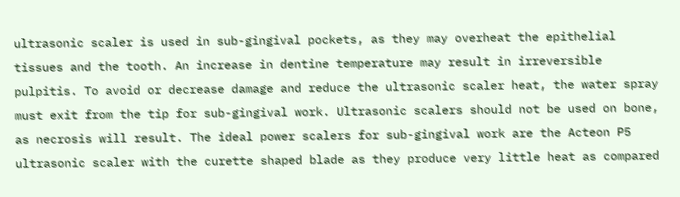ultrasonic scaler is used in sub-gingival pockets, as they may overheat the epithelial tissues and the tooth. An increase in dentine temperature may result in irreversible pulpitis. To avoid or decrease damage and reduce the ultrasonic scaler heat, the water spray must exit from the tip for sub-gingival work. Ultrasonic scalers should not be used on bone, as necrosis will result. The ideal power scalers for sub-gingival work are the Acteon P5 ultrasonic scaler with the curette shaped blade as they produce very little heat as compared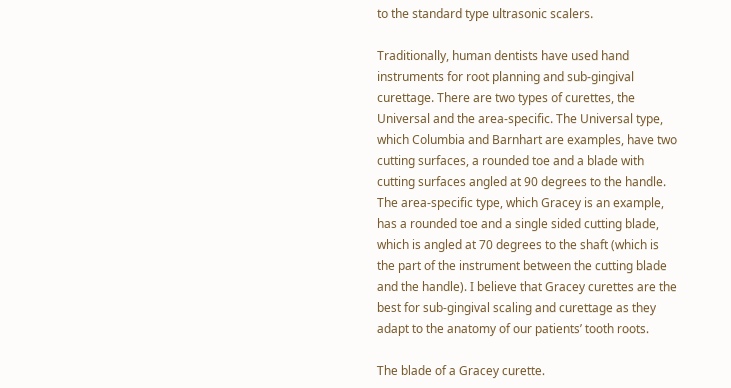to the standard type ultrasonic scalers.

Traditionally, human dentists have used hand instruments for root planning and sub-gingival curettage. There are two types of curettes, the Universal and the area-specific. The Universal type, which Columbia and Barnhart are examples, have two cutting surfaces, a rounded toe and a blade with cutting surfaces angled at 90 degrees to the handle. The area-specific type, which Gracey is an example, has a rounded toe and a single sided cutting blade, which is angled at 70 degrees to the shaft (which is the part of the instrument between the cutting blade and the handle). I believe that Gracey curettes are the best for sub-gingival scaling and curettage as they adapt to the anatomy of our patients’ tooth roots.

The blade of a Gracey curette.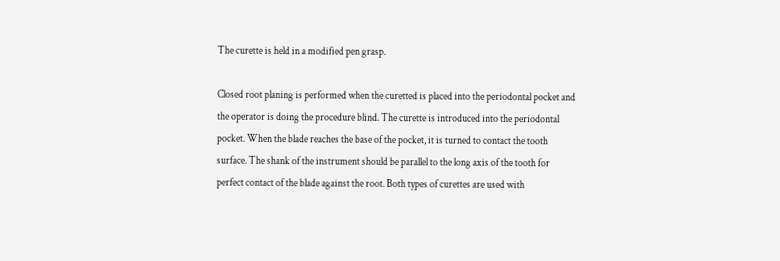The curette is held in a modified pen grasp.

Closed root planing is performed when the curetted is placed into the periodontal pocket and the operator is doing the procedure blind. The curette is introduced into the periodontal pocket. When the blade reaches the base of the pocket, it is turned to contact the tooth surface. The shank of the instrument should be parallel to the long axis of the tooth for perfect contact of the blade against the root. Both types of curettes are used with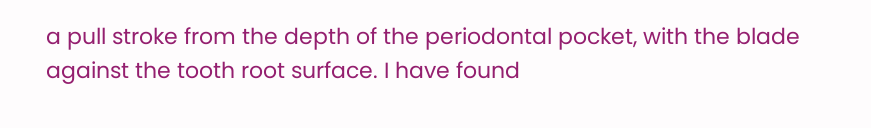a pull stroke from the depth of the periodontal pocket, with the blade against the tooth root surface. I have found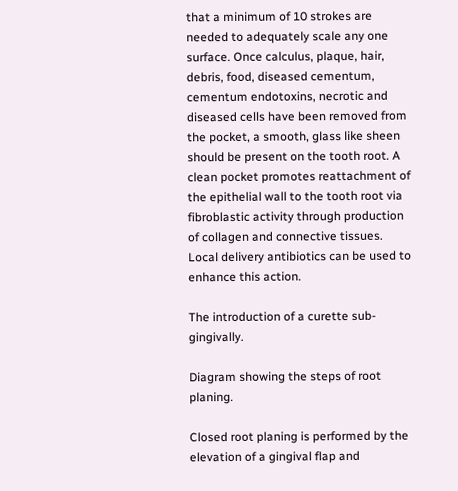that a minimum of 10 strokes are needed to adequately scale any one surface. Once calculus, plaque, hair, debris, food, diseased cementum, cementum endotoxins, necrotic and diseased cells have been removed from the pocket, a smooth, glass like sheen should be present on the tooth root. A clean pocket promotes reattachment of the epithelial wall to the tooth root via fibroblastic activity through production of collagen and connective tissues. Local delivery antibiotics can be used to enhance this action.

The introduction of a curette sub-gingivally.

Diagram showing the steps of root planing.

Closed root planing is performed by the elevation of a gingival flap and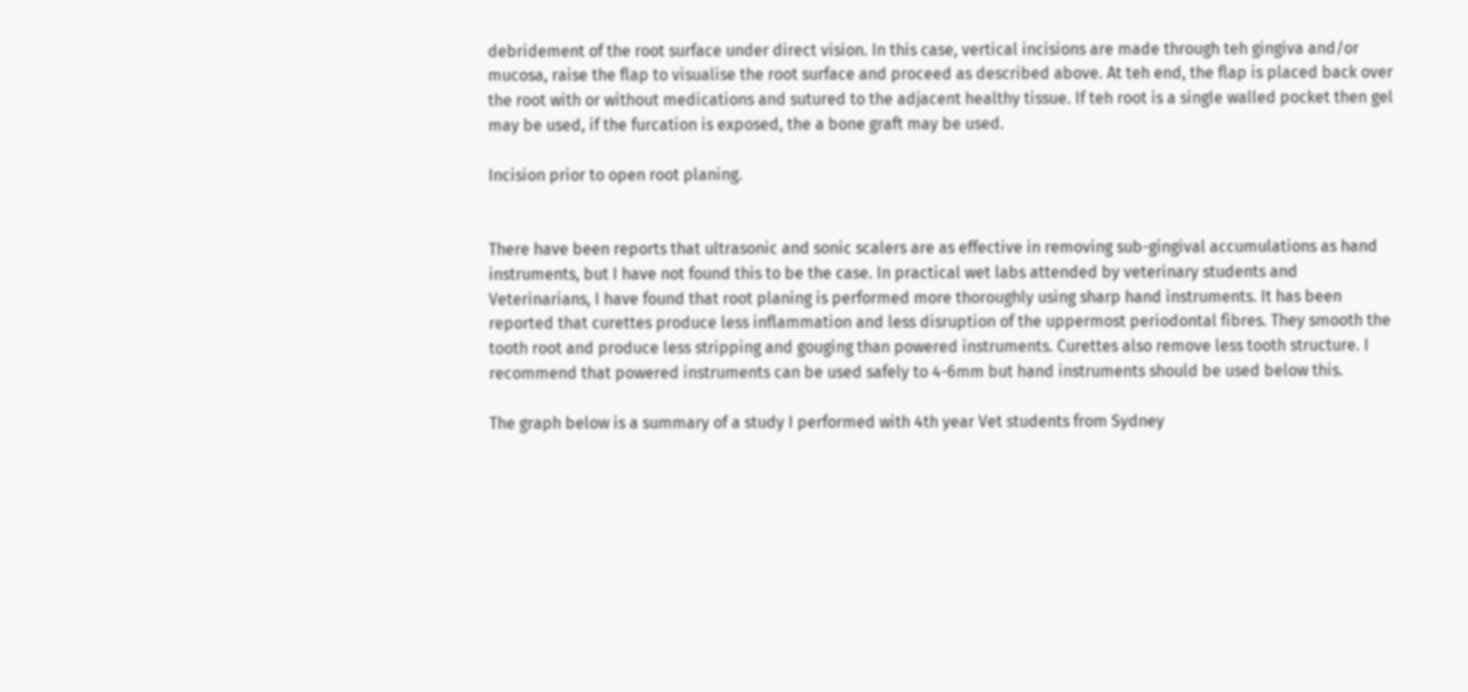debridement of the root surface under direct vision. In this case, vertical incisions are made through teh gingiva and/or mucosa, raise the flap to visualise the root surface and proceed as described above. At teh end, the flap is placed back over the root with or without medications and sutured to the adjacent healthy tissue. If teh root is a single walled pocket then gel may be used, if the furcation is exposed, the a bone graft may be used.

Incision prior to open root planing.


There have been reports that ultrasonic and sonic scalers are as effective in removing sub-gingival accumulations as hand instruments, but I have not found this to be the case. In practical wet labs attended by veterinary students and Veterinarians, I have found that root planing is performed more thoroughly using sharp hand instruments. It has been reported that curettes produce less inflammation and less disruption of the uppermost periodontal fibres. They smooth the tooth root and produce less stripping and gouging than powered instruments. Curettes also remove less tooth structure. I recommend that powered instruments can be used safely to 4-6mm but hand instruments should be used below this.

The graph below is a summary of a study I performed with 4th year Vet students from Sydney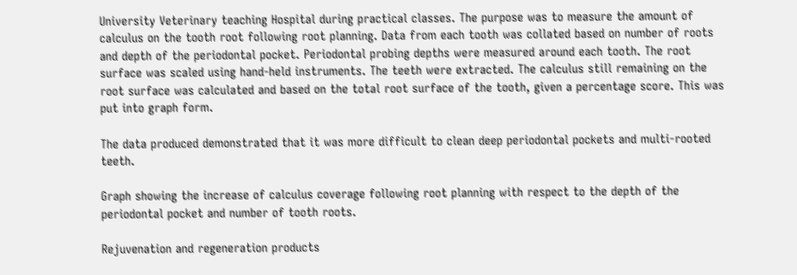University Veterinary teaching Hospital during practical classes. The purpose was to measure the amount of calculus on the tooth root following root planning. Data from each tooth was collated based on number of roots and depth of the periodontal pocket. Periodontal probing depths were measured around each tooth. The root surface was scaled using hand-held instruments. The teeth were extracted. The calculus still remaining on the root surface was calculated and based on the total root surface of the tooth, given a percentage score. This was put into graph form.

The data produced demonstrated that it was more difficult to clean deep periodontal pockets and multi-rooted teeth.

Graph showing the increase of calculus coverage following root planning with respect to the depth of the periodontal pocket and number of tooth roots.

Rejuvenation and regeneration products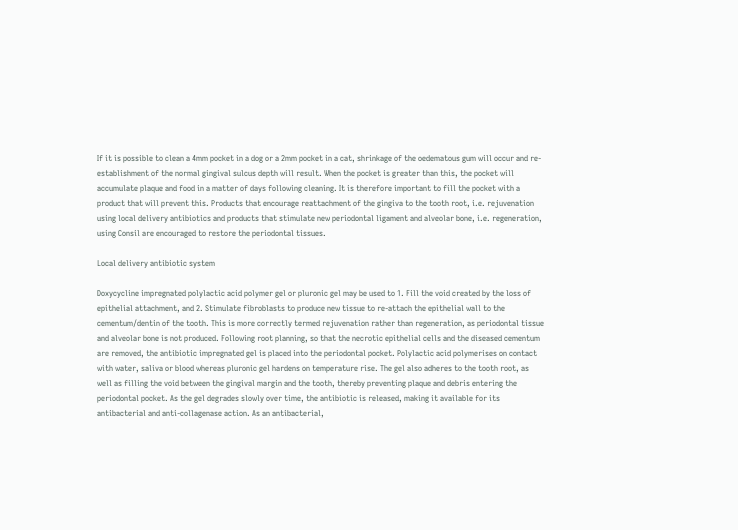If it is possible to clean a 4mm pocket in a dog or a 2mm pocket in a cat, shrinkage of the oedematous gum will occur and re-establishment of the normal gingival sulcus depth will result. When the pocket is greater than this, the pocket will accumulate plaque and food in a matter of days following cleaning. It is therefore important to fill the pocket with a product that will prevent this. Products that encourage reattachment of the gingiva to the tooth root, i.e. rejuvenation using local delivery antibiotics and products that stimulate new periodontal ligament and alveolar bone, i.e. regeneration, using Consil are encouraged to restore the periodontal tissues.

Local delivery antibiotic system

Doxycycline impregnated polylactic acid polymer gel or pluronic gel may be used to 1. Fill the void created by the loss of epithelial attachment, and 2. Stimulate fibroblasts to produce new tissue to re-attach the epithelial wall to the cementum/dentin of the tooth. This is more correctly termed rejuvenation rather than regeneration, as periodontal tissue and alveolar bone is not produced. Following root planning, so that the necrotic epithelial cells and the diseased cementum are removed, the antibiotic impregnated gel is placed into the periodontal pocket. Polylactic acid polymerises on contact with water, saliva or blood whereas pluronic gel hardens on temperature rise. The gel also adheres to the tooth root, as well as filling the void between the gingival margin and the tooth, thereby preventing plaque and debris entering the periodontal pocket. As the gel degrades slowly over time, the antibiotic is released, making it available for its antibacterial and anti-collagenase action. As an antibacterial,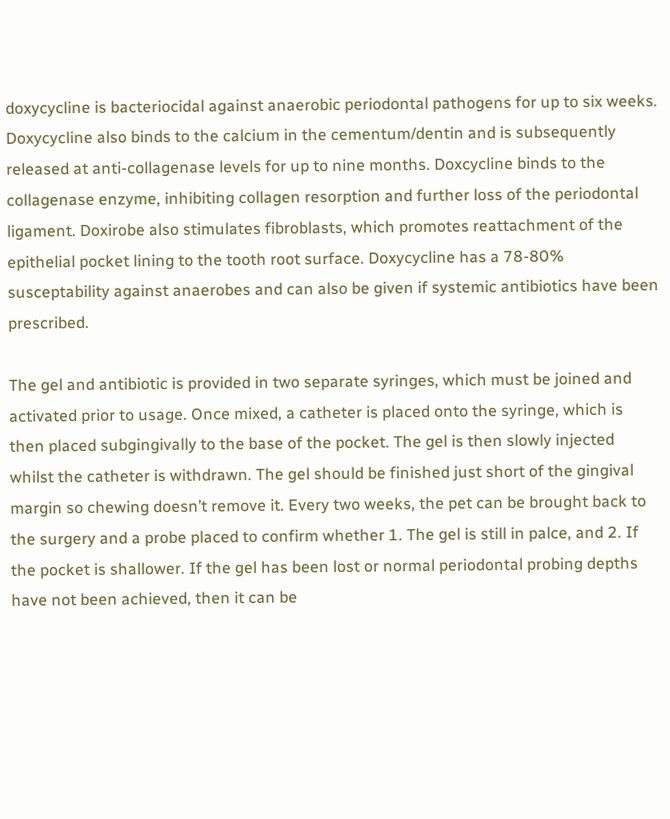doxycycline is bacteriocidal against anaerobic periodontal pathogens for up to six weeks. Doxycycline also binds to the calcium in the cementum/dentin and is subsequently released at anti-collagenase levels for up to nine months. Doxcycline binds to the collagenase enzyme, inhibiting collagen resorption and further loss of the periodontal ligament. Doxirobe also stimulates fibroblasts, which promotes reattachment of the epithelial pocket lining to the tooth root surface. Doxycycline has a 78-80% susceptability against anaerobes and can also be given if systemic antibiotics have been prescribed.

The gel and antibiotic is provided in two separate syringes, which must be joined and activated prior to usage. Once mixed, a catheter is placed onto the syringe, which is then placed subgingivally to the base of the pocket. The gel is then slowly injected whilst the catheter is withdrawn. The gel should be finished just short of the gingival margin so chewing doesn’t remove it. Every two weeks, the pet can be brought back to the surgery and a probe placed to confirm whether 1. The gel is still in palce, and 2. If the pocket is shallower. If the gel has been lost or normal periodontal probing depths have not been achieved, then it can be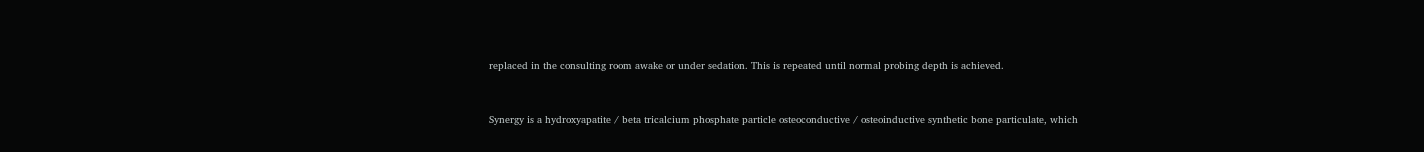replaced in the consulting room awake or under sedation. This is repeated until normal probing depth is achieved.


Synergy is a hydroxyapatite / beta tricalcium phosphate particle osteoconductive / osteoinductive synthetic bone particulate, which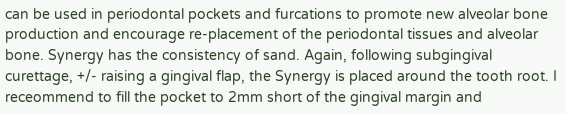can be used in periodontal pockets and furcations to promote new alveolar bone production and encourage re-placement of the periodontal tissues and alveolar bone. Synergy has the consistency of sand. Again, following subgingival curettage, +/- raising a gingival flap, the Synergy is placed around the tooth root. I receommend to fill the pocket to 2mm short of the gingival margin and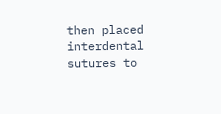then placed interdental sutures to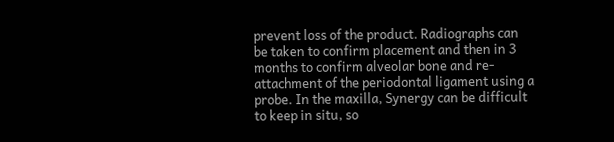prevent loss of the product. Radiographs can be taken to confirm placement and then in 3 months to confirm alveolar bone and re-attachment of the periodontal ligament using a probe. In the maxilla, Synergy can be difficult to keep in situ, so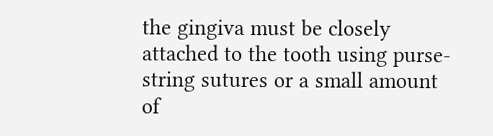the gingiva must be closely attached to the tooth using purse-string sutures or a small amount of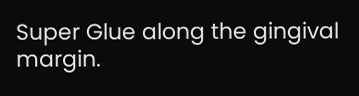Super Glue along the gingival margin.